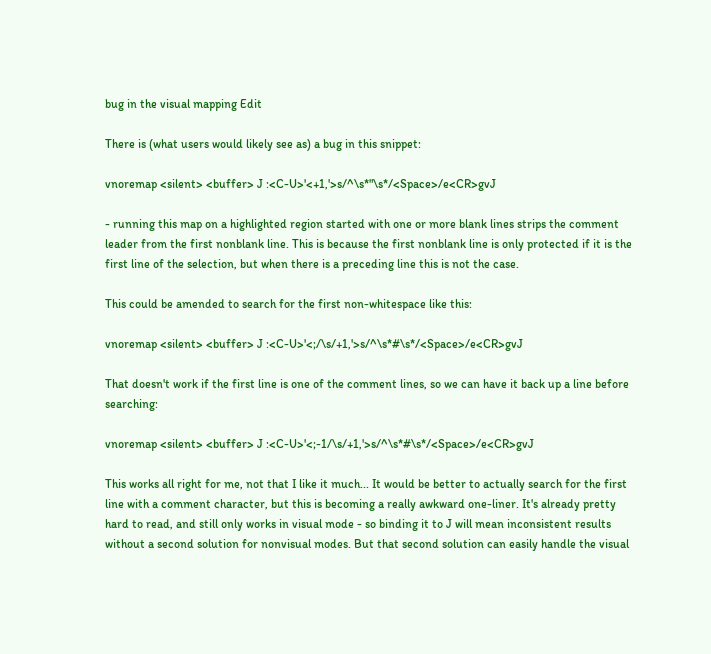bug in the visual mapping Edit

There is (what users would likely see as) a bug in this snippet:

vnoremap <silent> <buffer> J :<C-U>'<+1,'>s/^\s*"\s*/<Space>/e<CR>gvJ

- running this map on a highlighted region started with one or more blank lines strips the comment leader from the first nonblank line. This is because the first nonblank line is only protected if it is the first line of the selection, but when there is a preceding line this is not the case.

This could be amended to search for the first non-whitespace like this:

vnoremap <silent> <buffer> J :<C-U>'<;/\s/+1,'>s/^\s*#\s*/<Space>/e<CR>gvJ

That doesn't work if the first line is one of the comment lines, so we can have it back up a line before searching:

vnoremap <silent> <buffer> J :<C-U>'<;-1/\s/+1,'>s/^\s*#\s*/<Space>/e<CR>gvJ

This works all right for me, not that I like it much... It would be better to actually search for the first line with a comment character, but this is becoming a really awkward one-liner. It's already pretty hard to read, and still only works in visual mode - so binding it to J will mean inconsistent results without a second solution for nonvisual modes. But that second solution can easily handle the visual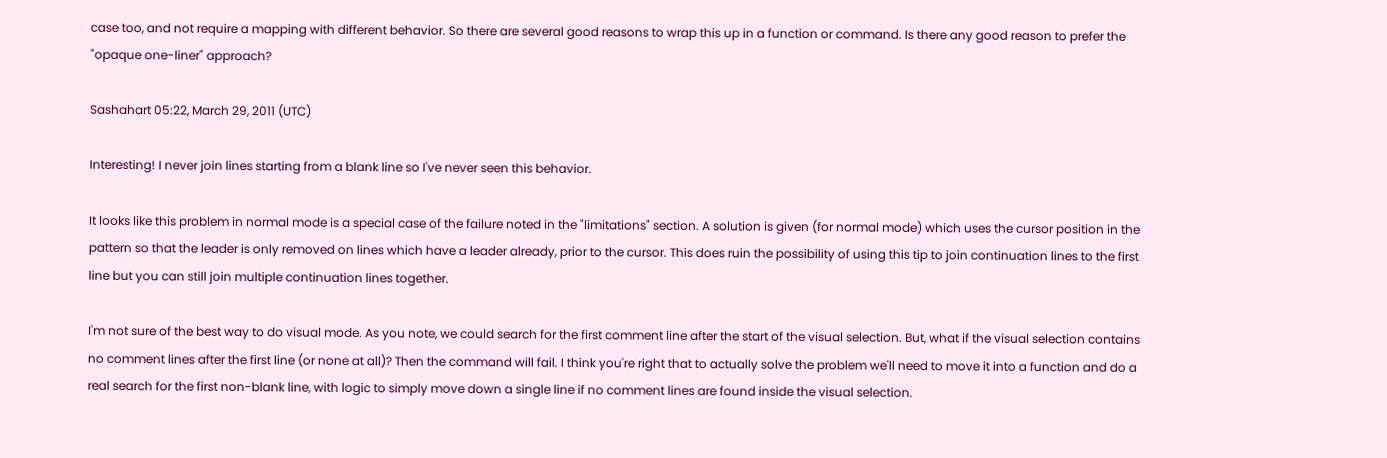case too, and not require a mapping with different behavior. So there are several good reasons to wrap this up in a function or command. Is there any good reason to prefer the "opaque one-liner" approach?

Sashahart 05:22, March 29, 2011 (UTC)

Interesting! I never join lines starting from a blank line so I've never seen this behavior.

It looks like this problem in normal mode is a special case of the failure noted in the "limitations" section. A solution is given (for normal mode) which uses the cursor position in the pattern so that the leader is only removed on lines which have a leader already, prior to the cursor. This does ruin the possibility of using this tip to join continuation lines to the first line but you can still join multiple continuation lines together.

I'm not sure of the best way to do visual mode. As you note, we could search for the first comment line after the start of the visual selection. But, what if the visual selection contains no comment lines after the first line (or none at all)? Then the command will fail. I think you're right that to actually solve the problem we'll need to move it into a function and do a real search for the first non-blank line, with logic to simply move down a single line if no comment lines are found inside the visual selection.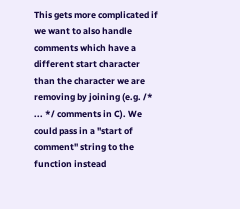This gets more complicated if we want to also handle comments which have a different start character than the character we are removing by joining (e.g. /* ... */ comments in C). We could pass in a "start of comment" string to the function instead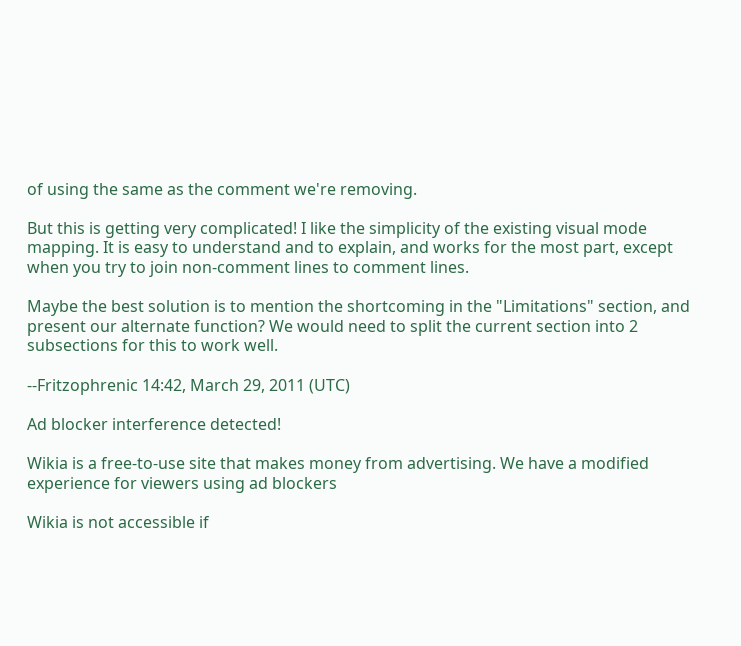of using the same as the comment we're removing.

But this is getting very complicated! I like the simplicity of the existing visual mode mapping. It is easy to understand and to explain, and works for the most part, except when you try to join non-comment lines to comment lines.

Maybe the best solution is to mention the shortcoming in the "Limitations" section, and present our alternate function? We would need to split the current section into 2 subsections for this to work well.

--Fritzophrenic 14:42, March 29, 2011 (UTC)

Ad blocker interference detected!

Wikia is a free-to-use site that makes money from advertising. We have a modified experience for viewers using ad blockers

Wikia is not accessible if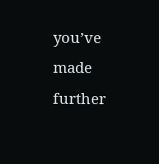you’ve made further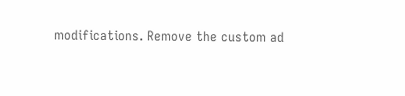modifications. Remove the custom ad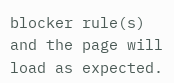blocker rule(s) and the page will load as expected.